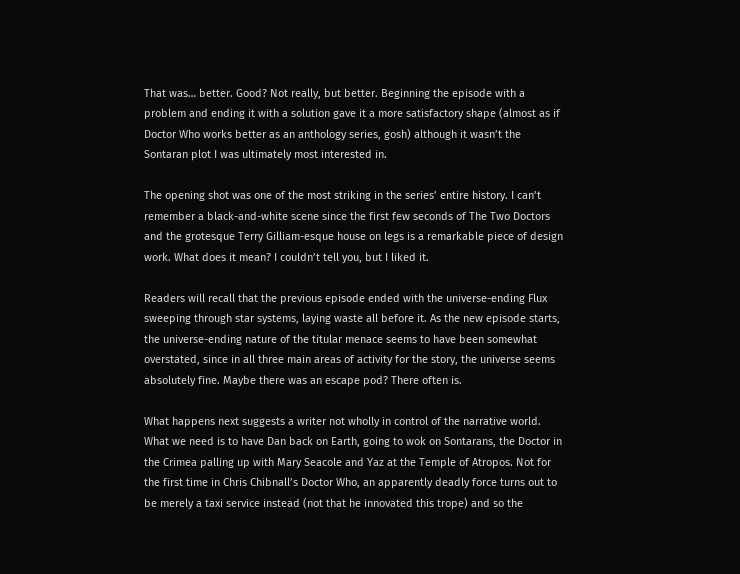That was… better. Good? Not really, but better. Beginning the episode with a problem and ending it with a solution gave it a more satisfactory shape (almost as if Doctor Who works better as an anthology series, gosh) although it wasn’t the Sontaran plot I was ultimately most interested in.

The opening shot was one of the most striking in the series’ entire history. I can’t remember a black-and-white scene since the first few seconds of The Two Doctors and the grotesque Terry Gilliam-esque house on legs is a remarkable piece of design work. What does it mean? I couldn’t tell you, but I liked it.

Readers will recall that the previous episode ended with the universe-ending Flux sweeping through star systems, laying waste all before it. As the new episode starts, the universe-ending nature of the titular menace seems to have been somewhat overstated, since in all three main areas of activity for the story, the universe seems absolutely fine. Maybe there was an escape pod? There often is.

What happens next suggests a writer not wholly in control of the narrative world. What we need is to have Dan back on Earth, going to wok on Sontarans, the Doctor in the Crimea palling up with Mary Seacole and Yaz at the Temple of Atropos. Not for the first time in Chris Chibnall’s Doctor Who, an apparently deadly force turns out to be merely a taxi service instead (not that he innovated this trope) and so the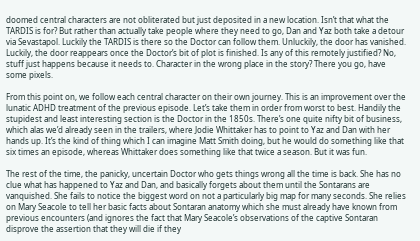doomed central characters are not obliterated but just deposited in a new location. Isn’t that what the TARDIS is for? But rather than actually take people where they need to go, Dan and Yaz both take a detour via Sevastapol. Luckily the TARDIS is there so the Doctor can follow them. Unluckily, the door has vanished. Luckily, the door reappears once the Doctor’s bit of plot is finished. Is any of this remotely justified? No, stuff just happens because it needs to. Character in the wrong place in the story? There you go, have some pixels.

From this point on, we follow each central character on their own journey. This is an improvement over the lunatic ADHD treatment of the previous episode. Let’s take them in order from worst to best. Handily the stupidest and least interesting section is the Doctor in the 1850s. There’s one quite nifty bit of business, which alas we’d already seen in the trailers, where Jodie Whittaker has to point to Yaz and Dan with her hands up. It’s the kind of thing which I can imagine Matt Smith doing, but he would do something like that six times an episode, whereas Whittaker does something like that twice a season. But it was fun.

The rest of the time, the panicky, uncertain Doctor who gets things wrong all the time is back. She has no clue what has happened to Yaz and Dan, and basically forgets about them until the Sontarans are vanquished. She fails to notice the biggest word on not a particularly big map for many seconds. She relies on Mary Seacole to tell her basic facts about Sontaran anatomy which she must already have known from previous encounters (and ignores the fact that Mary Seacole’s observations of the captive Sontaran disprove the assertion that they will die if they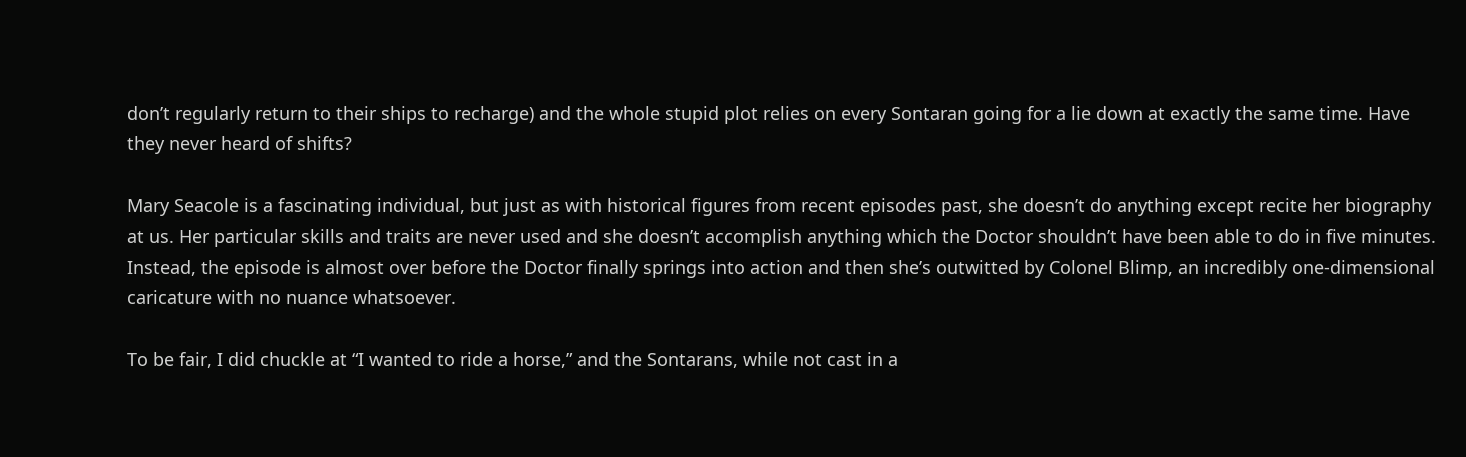don’t regularly return to their ships to recharge) and the whole stupid plot relies on every Sontaran going for a lie down at exactly the same time. Have they never heard of shifts?

Mary Seacole is a fascinating individual, but just as with historical figures from recent episodes past, she doesn’t do anything except recite her biography at us. Her particular skills and traits are never used and she doesn’t accomplish anything which the Doctor shouldn’t have been able to do in five minutes. Instead, the episode is almost over before the Doctor finally springs into action and then she’s outwitted by Colonel Blimp, an incredibly one-dimensional caricature with no nuance whatsoever.

To be fair, I did chuckle at “I wanted to ride a horse,” and the Sontarans, while not cast in a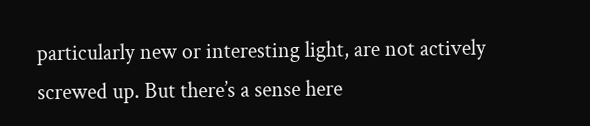particularly new or interesting light, are not actively screwed up. But there’s a sense here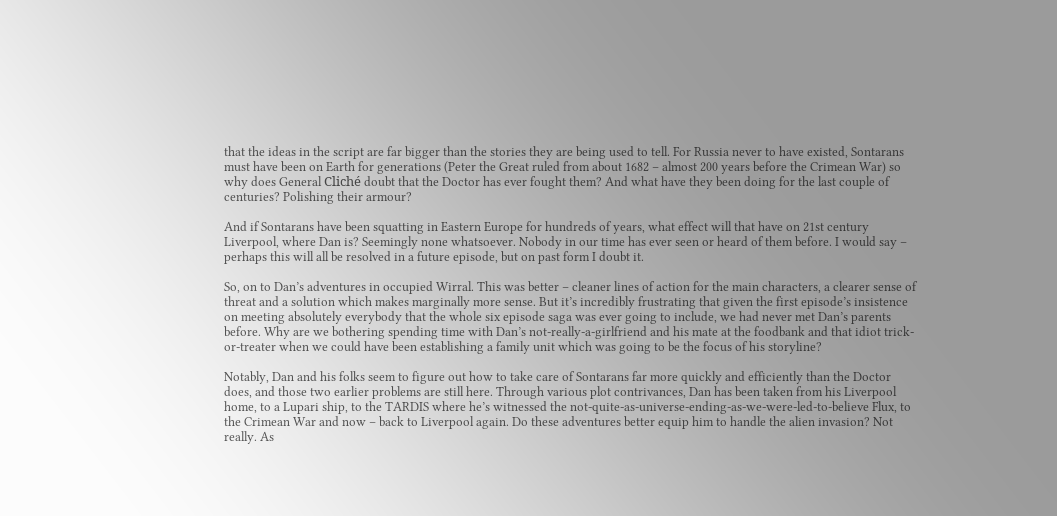that the ideas in the script are far bigger than the stories they are being used to tell. For Russia never to have existed, Sontarans must have been on Earth for generations (Peter the Great ruled from about 1682 – almost 200 years before the Crimean War) so why does General Cliché doubt that the Doctor has ever fought them? And what have they been doing for the last couple of centuries? Polishing their armour?

And if Sontarans have been squatting in Eastern Europe for hundreds of years, what effect will that have on 21st century Liverpool, where Dan is? Seemingly none whatsoever. Nobody in our time has ever seen or heard of them before. I would say – perhaps this will all be resolved in a future episode, but on past form I doubt it.

So, on to Dan’s adventures in occupied Wirral. This was better – cleaner lines of action for the main characters, a clearer sense of threat and a solution which makes marginally more sense. But it’s incredibly frustrating that given the first episode’s insistence on meeting absolutely everybody that the whole six episode saga was ever going to include, we had never met Dan’s parents before. Why are we bothering spending time with Dan’s not-really-a-girlfriend and his mate at the foodbank and that idiot trick-or-treater when we could have been establishing a family unit which was going to be the focus of his storyline?

Notably, Dan and his folks seem to figure out how to take care of Sontarans far more quickly and efficiently than the Doctor does, and those two earlier problems are still here. Through various plot contrivances, Dan has been taken from his Liverpool home, to a Lupari ship, to the TARDIS where he’s witnessed the not-quite-as-universe-ending-as-we-were-led-to-believe Flux, to the Crimean War and now – back to Liverpool again. Do these adventures better equip him to handle the alien invasion? Not really. As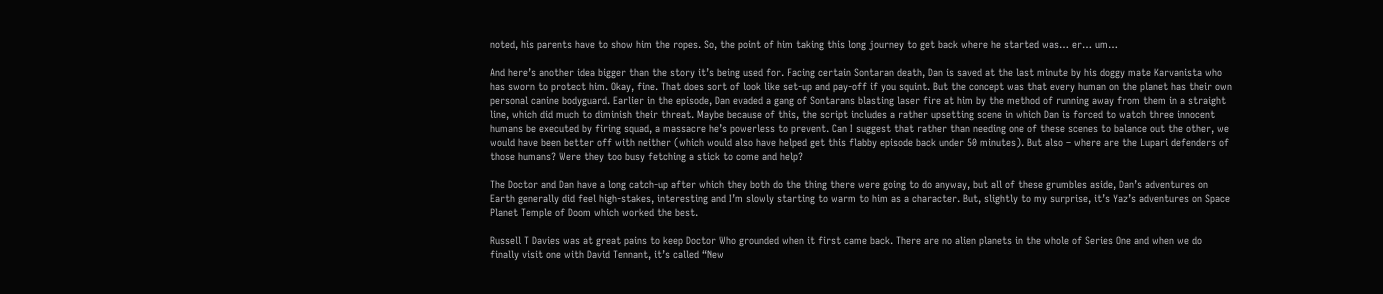noted, his parents have to show him the ropes. So, the point of him taking this long journey to get back where he started was… er… um…

And here’s another idea bigger than the story it’s being used for. Facing certain Sontaran death, Dan is saved at the last minute by his doggy mate Karvanista who has sworn to protect him. Okay, fine. That does sort of look like set-up and pay-off if you squint. But the concept was that every human on the planet has their own personal canine bodyguard. Earlier in the episode, Dan evaded a gang of Sontarans blasting laser fire at him by the method of running away from them in a straight line, which did much to diminish their threat. Maybe because of this, the script includes a rather upsetting scene in which Dan is forced to watch three innocent humans be executed by firing squad, a massacre he’s powerless to prevent. Can I suggest that rather than needing one of these scenes to balance out the other, we would have been better off with neither (which would also have helped get this flabby episode back under 50 minutes). But also – where are the Lupari defenders of those humans? Were they too busy fetching a stick to come and help?

The Doctor and Dan have a long catch-up after which they both do the thing there were going to do anyway, but all of these grumbles aside, Dan’s adventures on Earth generally did feel high-stakes, interesting and I’m slowly starting to warm to him as a character. But, slightly to my surprise, it’s Yaz’s adventures on Space Planet Temple of Doom which worked the best.

Russell T Davies was at great pains to keep Doctor Who grounded when it first came back. There are no alien planets in the whole of Series One and when we do finally visit one with David Tennant, it’s called “New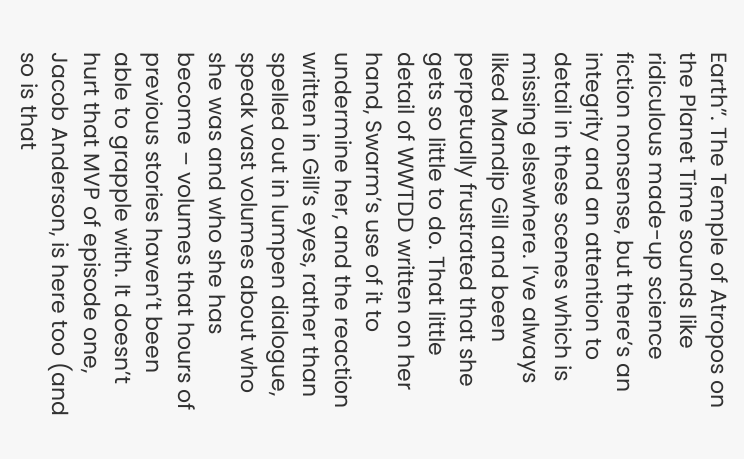Earth”. The Temple of Atropos on the Planet Time sounds like ridiculous made-up science fiction nonsense, but there’s an integrity and an attention to detail in these scenes which is missing elsewhere. I’ve always liked Mandip Gill and been perpetually frustrated that she gets so little to do. That little detail of WWTDD written on her hand, Swarm’s use of it to undermine her, and the reaction written in Gill’s eyes, rather than spelled out in lumpen dialogue, speak vast volumes about who she was and who she has become – volumes that hours of previous stories haven’t been able to grapple with. It doesn’t hurt that MVP of episode one, Jacob Anderson, is here too (and so is that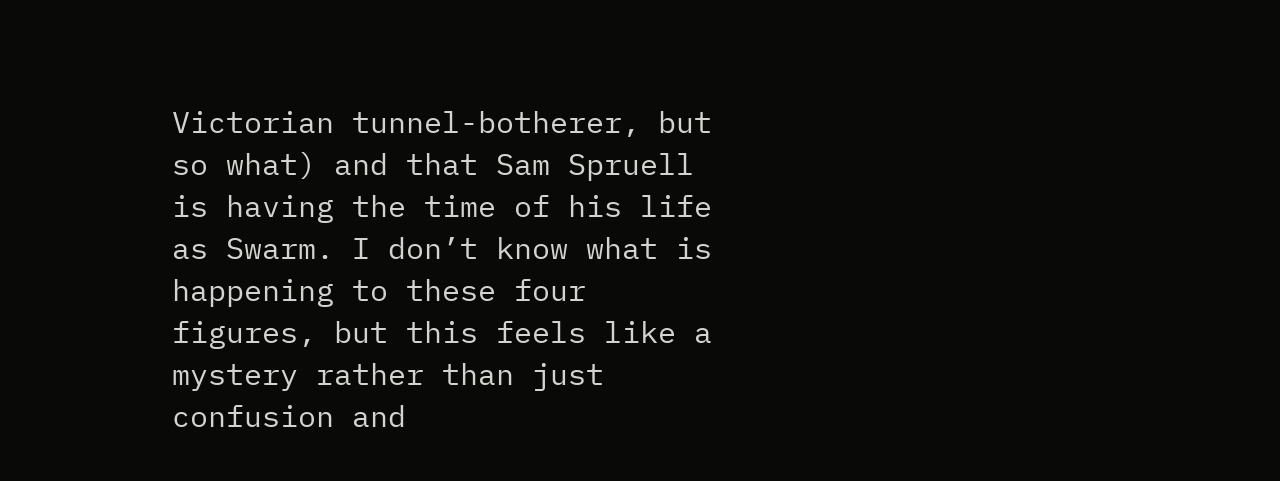Victorian tunnel-botherer, but so what) and that Sam Spruell is having the time of his life as Swarm. I don’t know what is happening to these four figures, but this feels like a mystery rather than just confusion and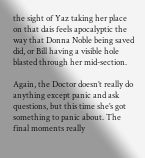the sight of Yaz taking her place on that dais feels apocalyptic the way that Donna Noble being saved did, or Bill having a visible hole blasted through her mid-section.

Again, the Doctor doesn’t really do anything except panic and ask questions, but this time she’s got something to panic about. The final moments really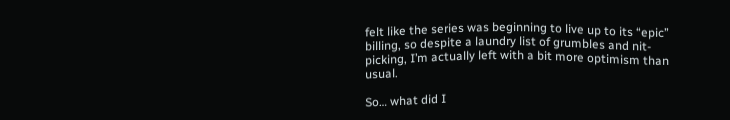felt like the series was beginning to live up to its “epic” billing, so despite a laundry list of grumbles and nit-picking, I’m actually left with a bit more optimism than usual.

So… what did I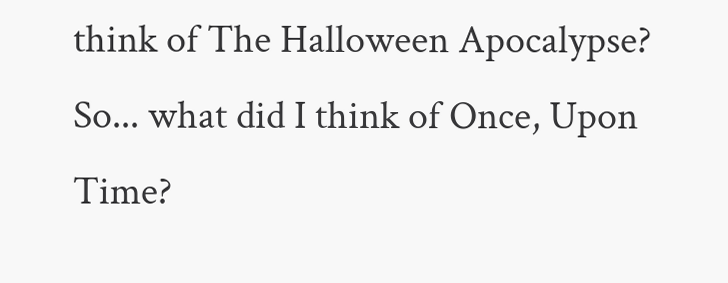think of The Halloween Apocalypse?
So... what did I think of Once, Upon Time?